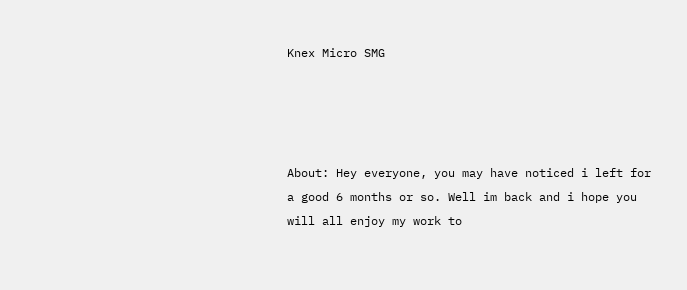Knex Micro SMG




About: Hey everyone, you may have noticed i left for a good 6 months or so. Well im back and i hope you will all enjoy my work to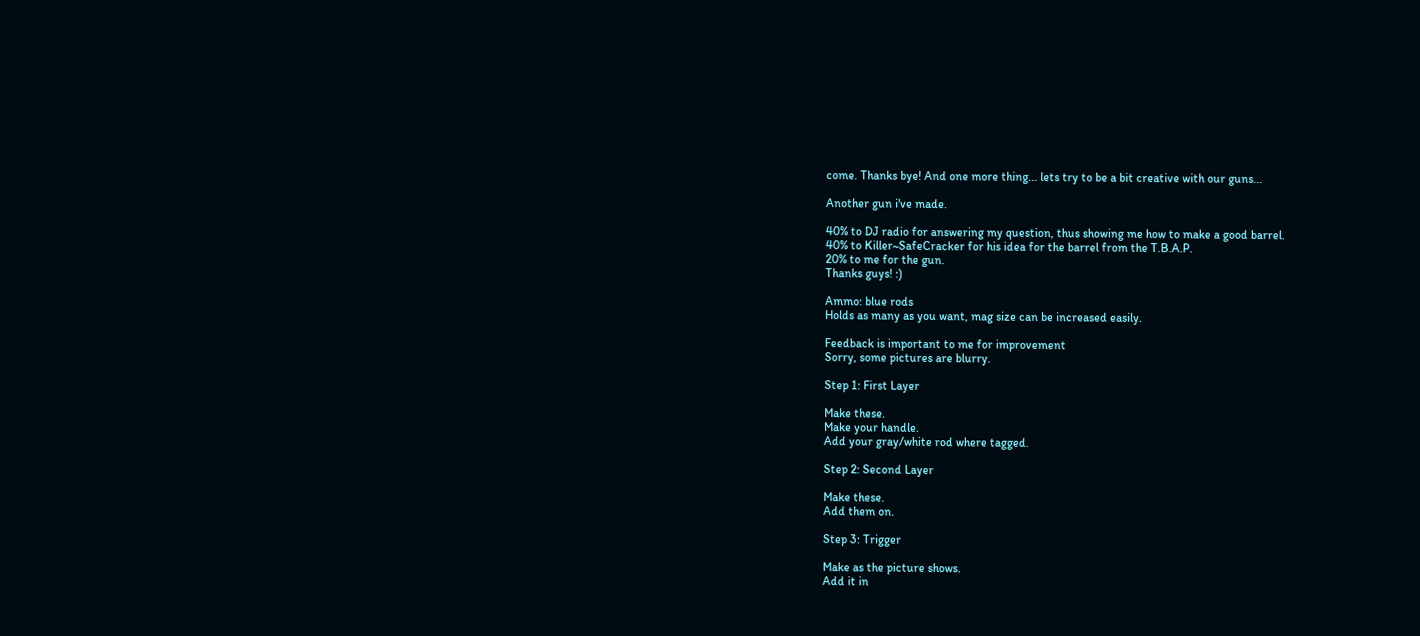come. Thanks bye! And one more thing... lets try to be a bit creative with our guns...

Another gun i've made.

40% to DJ radio for answering my question, thus showing me how to make a good barrel.
40% to Killer~SafeCracker for his idea for the barrel from the T.B.A.P.
20% to me for the gun.
Thanks guys! :)

Ammo: blue rods
Holds as many as you want, mag size can be increased easily.

Feedback is important to me for improvement
Sorry, some pictures are blurry.

Step 1: First Layer

Make these.
Make your handle.
Add your gray/white rod where tagged.

Step 2: Second Layer

Make these.
Add them on.

Step 3: Trigger

Make as the picture shows.
Add it in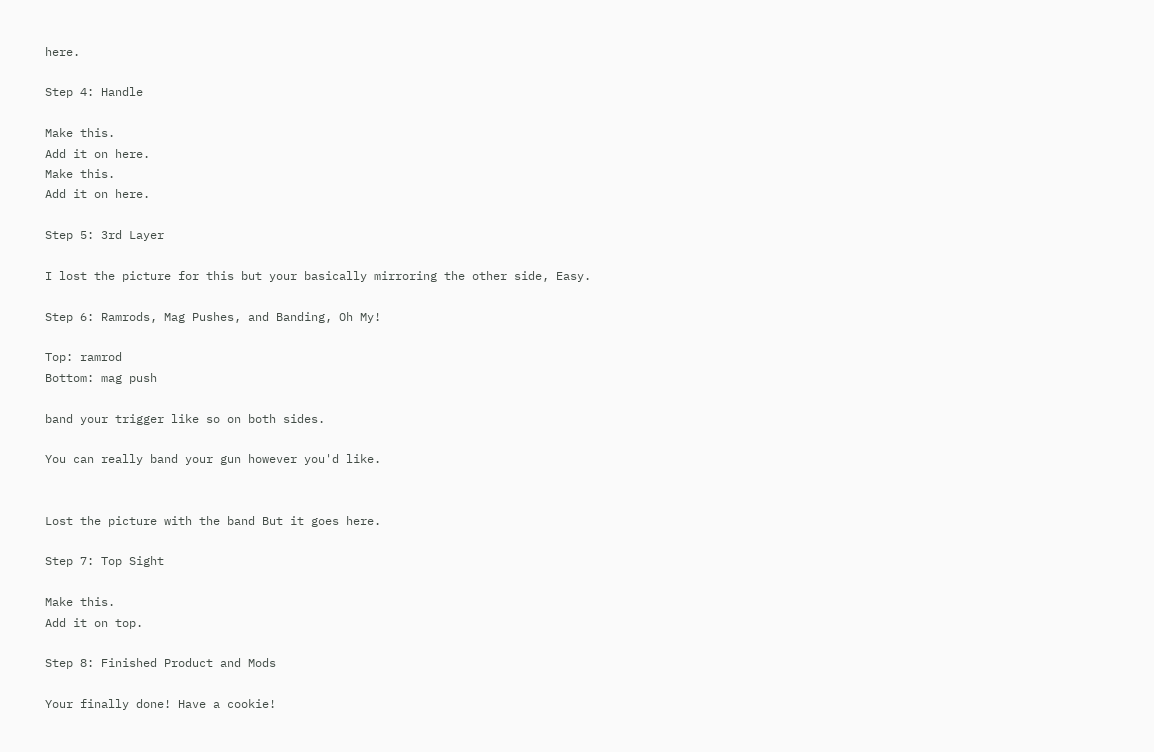here.

Step 4: Handle

Make this.
Add it on here.
Make this.
Add it on here.

Step 5: 3rd Layer

I lost the picture for this but your basically mirroring the other side, Easy.

Step 6: Ramrods, Mag Pushes, and Banding, Oh My!

Top: ramrod
Bottom: mag push

band your trigger like so on both sides.

You can really band your gun however you'd like.


Lost the picture with the band But it goes here.

Step 7: Top Sight

Make this.
Add it on top.

Step 8: Finished Product and Mods

Your finally done! Have a cookie!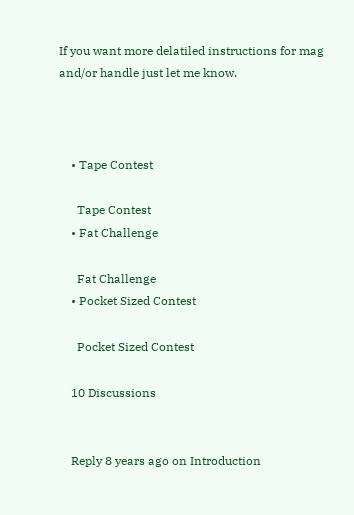If you want more delatiled instructions for mag and/or handle just let me know.



    • Tape Contest

      Tape Contest
    • Fat Challenge

      Fat Challenge
    • Pocket Sized Contest

      Pocket Sized Contest

    10 Discussions


    Reply 8 years ago on Introduction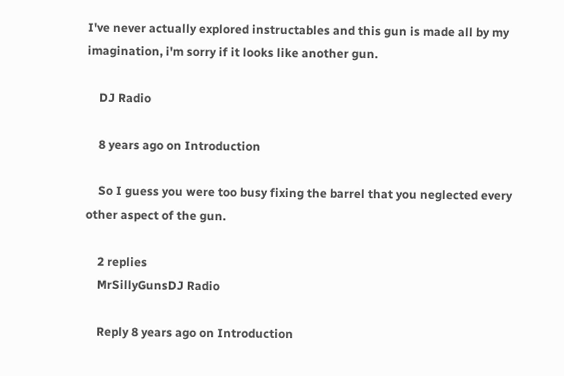I've never actually explored instructables and this gun is made all by my imagination, i'm sorry if it looks like another gun.

    DJ Radio

    8 years ago on Introduction

    So I guess you were too busy fixing the barrel that you neglected every other aspect of the gun.

    2 replies
    MrSillyGunsDJ Radio

    Reply 8 years ago on Introduction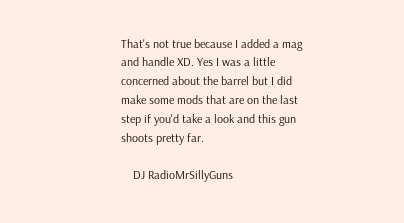That's not true because I added a mag and handle XD. Yes I was a little concerned about the barrel but I did make some mods that are on the last step if you'd take a look and this gun shoots pretty far.

    DJ RadioMrSillyGuns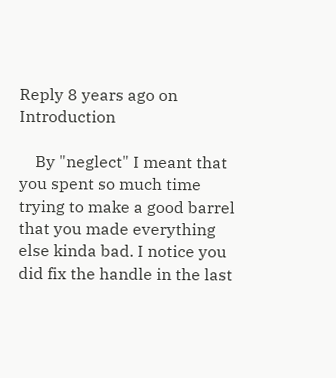Reply 8 years ago on Introduction

    By "neglect" I meant that you spent so much time trying to make a good barrel that you made everything else kinda bad. I notice you did fix the handle in the last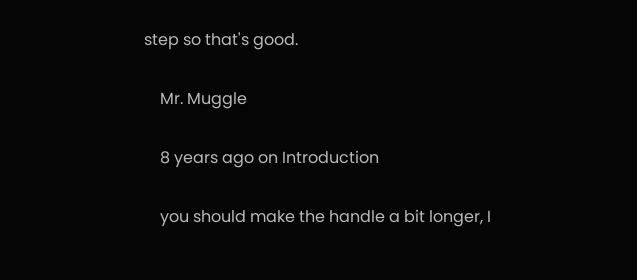step so that's good.

    Mr. Muggle

    8 years ago on Introduction

    you should make the handle a bit longer, I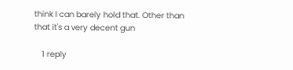think I can barely hold that. Other than that it's a very decent gun

    1 reply